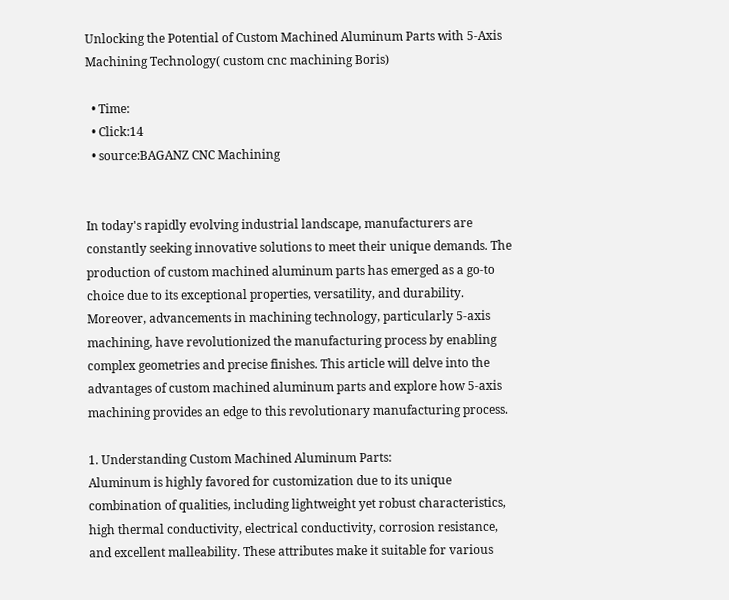Unlocking the Potential of Custom Machined Aluminum Parts with 5-Axis Machining Technology( custom cnc machining Boris)

  • Time:
  • Click:14
  • source:BAGANZ CNC Machining


In today's rapidly evolving industrial landscape, manufacturers are constantly seeking innovative solutions to meet their unique demands. The production of custom machined aluminum parts has emerged as a go-to choice due to its exceptional properties, versatility, and durability. Moreover, advancements in machining technology, particularly 5-axis machining, have revolutionized the manufacturing process by enabling complex geometries and precise finishes. This article will delve into the advantages of custom machined aluminum parts and explore how 5-axis machining provides an edge to this revolutionary manufacturing process.

1. Understanding Custom Machined Aluminum Parts:
Aluminum is highly favored for customization due to its unique combination of qualities, including lightweight yet robust characteristics, high thermal conductivity, electrical conductivity, corrosion resistance, and excellent malleability. These attributes make it suitable for various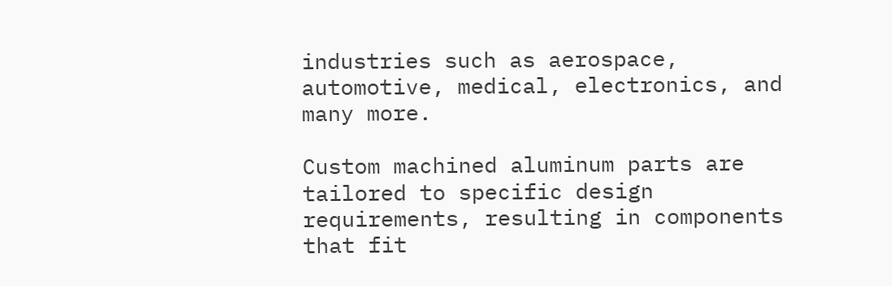industries such as aerospace, automotive, medical, electronics, and many more.

Custom machined aluminum parts are tailored to specific design requirements, resulting in components that fit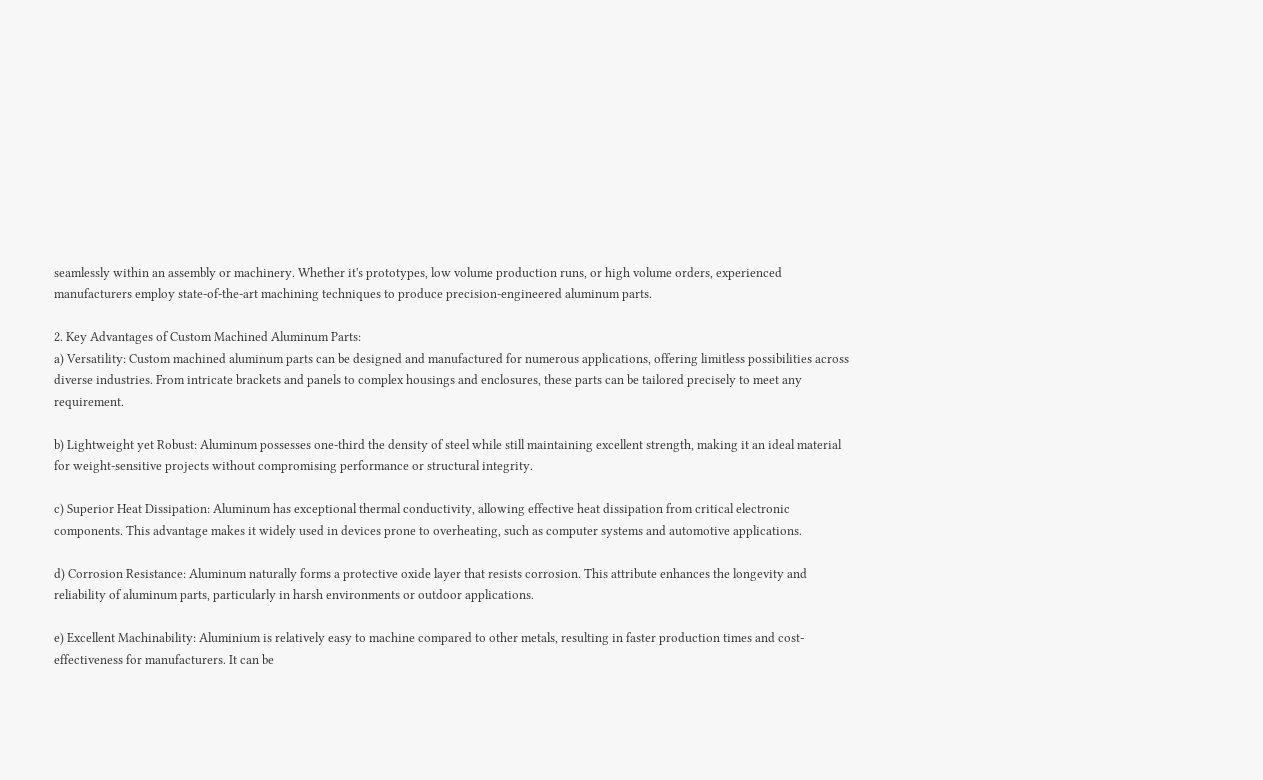seamlessly within an assembly or machinery. Whether it's prototypes, low volume production runs, or high volume orders, experienced manufacturers employ state-of-the-art machining techniques to produce precision-engineered aluminum parts.

2. Key Advantages of Custom Machined Aluminum Parts:
a) Versatility: Custom machined aluminum parts can be designed and manufactured for numerous applications, offering limitless possibilities across diverse industries. From intricate brackets and panels to complex housings and enclosures, these parts can be tailored precisely to meet any requirement.

b) Lightweight yet Robust: Aluminum possesses one-third the density of steel while still maintaining excellent strength, making it an ideal material for weight-sensitive projects without compromising performance or structural integrity.

c) Superior Heat Dissipation: Aluminum has exceptional thermal conductivity, allowing effective heat dissipation from critical electronic components. This advantage makes it widely used in devices prone to overheating, such as computer systems and automotive applications.

d) Corrosion Resistance: Aluminum naturally forms a protective oxide layer that resists corrosion. This attribute enhances the longevity and reliability of aluminum parts, particularly in harsh environments or outdoor applications.

e) Excellent Machinability: Aluminium is relatively easy to machine compared to other metals, resulting in faster production times and cost-effectiveness for manufacturers. It can be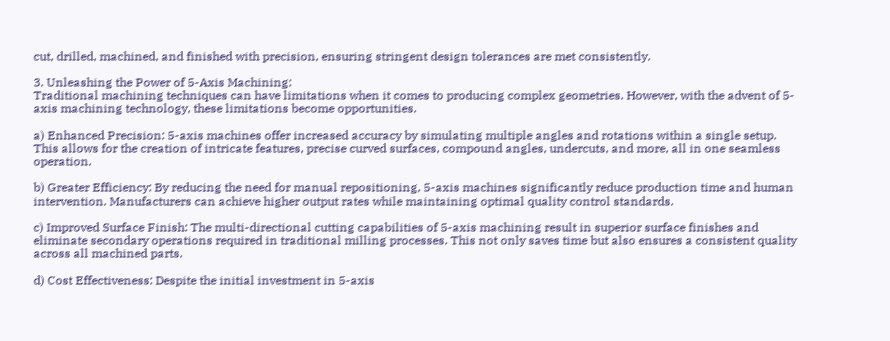cut, drilled, machined, and finished with precision, ensuring stringent design tolerances are met consistently.

3. Unleashing the Power of 5-Axis Machining:
Traditional machining techniques can have limitations when it comes to producing complex geometries. However, with the advent of 5-axis machining technology, these limitations become opportunities.

a) Enhanced Precision: 5-axis machines offer increased accuracy by simulating multiple angles and rotations within a single setup. This allows for the creation of intricate features, precise curved surfaces, compound angles, undercuts, and more, all in one seamless operation.

b) Greater Efficiency: By reducing the need for manual repositioning, 5-axis machines significantly reduce production time and human intervention. Manufacturers can achieve higher output rates while maintaining optimal quality control standards.

c) Improved Surface Finish: The multi-directional cutting capabilities of 5-axis machining result in superior surface finishes and eliminate secondary operations required in traditional milling processes. This not only saves time but also ensures a consistent quality across all machined parts.

d) Cost Effectiveness: Despite the initial investment in 5-axis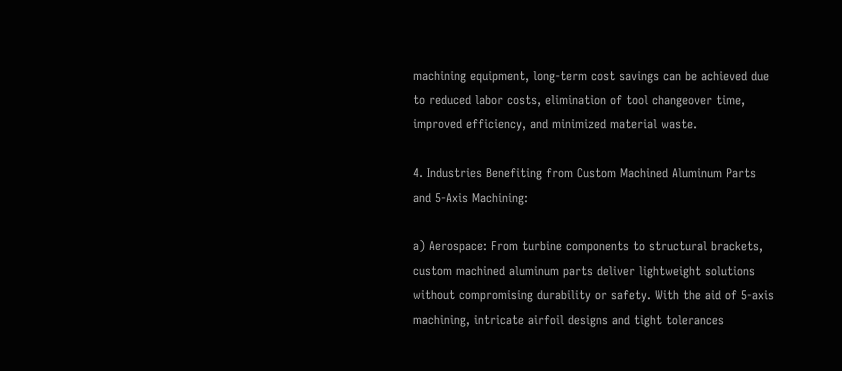machining equipment, long-term cost savings can be achieved due to reduced labor costs, elimination of tool changeover time, improved efficiency, and minimized material waste.

4. Industries Benefiting from Custom Machined Aluminum Parts and 5-Axis Machining:

a) Aerospace: From turbine components to structural brackets, custom machined aluminum parts deliver lightweight solutions without compromising durability or safety. With the aid of 5-axis machining, intricate airfoil designs and tight tolerances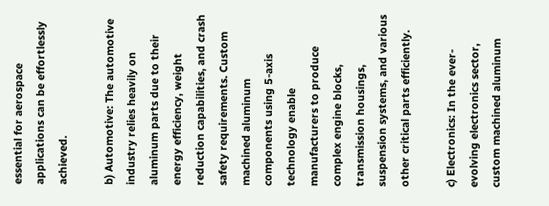essential for aerospace applications can be effortlessly achieved.

b) Automotive: The automotive industry relies heavily on aluminum parts due to their energy efficiency, weight reduction capabilities, and crash safety requirements. Custom machined aluminum components using 5-axis technology enable manufacturers to produce complex engine blocks, transmission housings, suspension systems, and various other critical parts efficiently.

c) Electronics: In the ever-evolving electronics sector, custom machined aluminum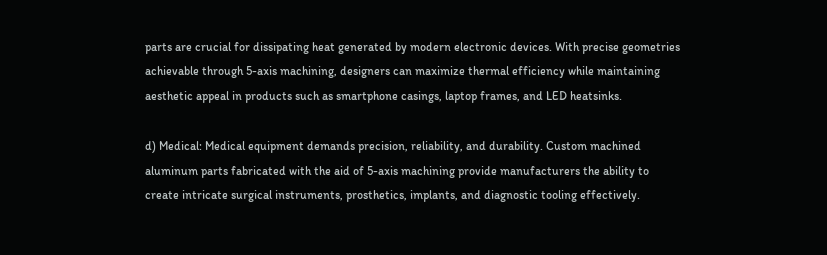parts are crucial for dissipating heat generated by modern electronic devices. With precise geometries achievable through 5-axis machining, designers can maximize thermal efficiency while maintaining aesthetic appeal in products such as smartphone casings, laptop frames, and LED heatsinks.

d) Medical: Medical equipment demands precision, reliability, and durability. Custom machined aluminum parts fabricated with the aid of 5-axis machining provide manufacturers the ability to create intricate surgical instruments, prosthetics, implants, and diagnostic tooling effectively.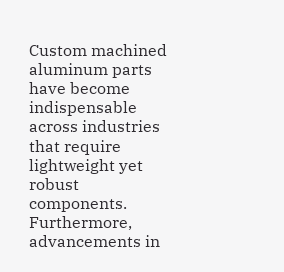Custom machined aluminum parts have become indispensable across industries that require lightweight yet robust components. Furthermore, advancements in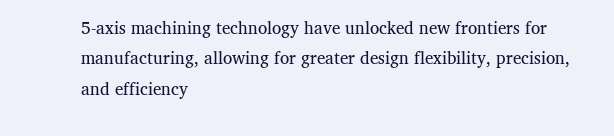5-axis machining technology have unlocked new frontiers for manufacturing, allowing for greater design flexibility, precision, and efficiency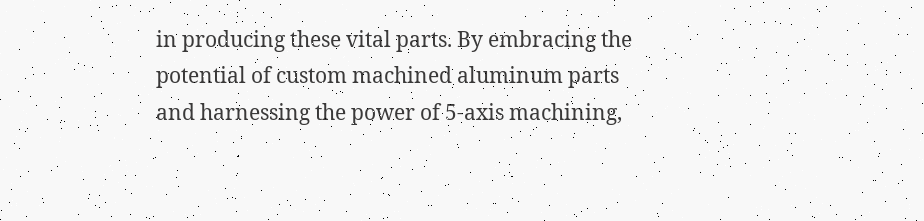in producing these vital parts. By embracing the potential of custom machined aluminum parts and harnessing the power of 5-axis machining,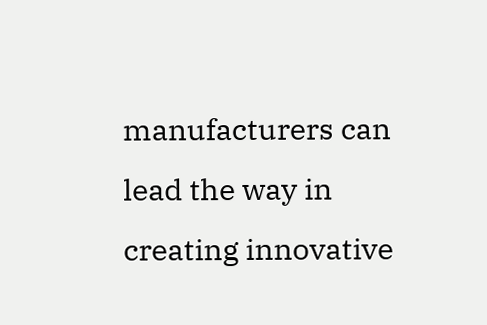manufacturers can lead the way in creating innovative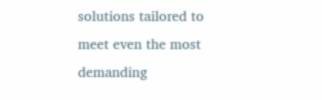solutions tailored to meet even the most demanding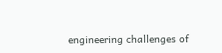engineering challenges of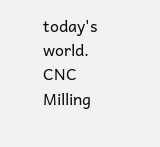today's world. CNC Milling